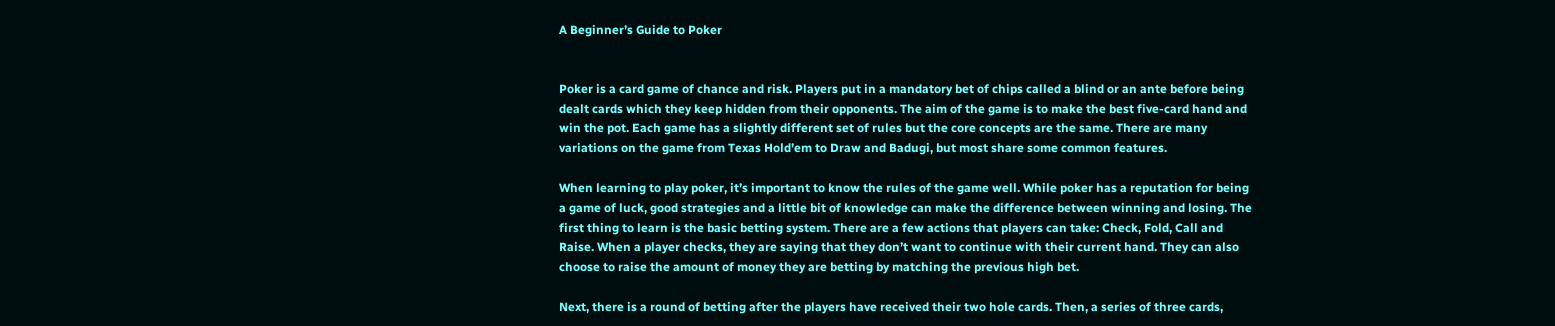A Beginner’s Guide to Poker


Poker is a card game of chance and risk. Players put in a mandatory bet of chips called a blind or an ante before being dealt cards which they keep hidden from their opponents. The aim of the game is to make the best five-card hand and win the pot. Each game has a slightly different set of rules but the core concepts are the same. There are many variations on the game from Texas Hold’em to Draw and Badugi, but most share some common features.

When learning to play poker, it’s important to know the rules of the game well. While poker has a reputation for being a game of luck, good strategies and a little bit of knowledge can make the difference between winning and losing. The first thing to learn is the basic betting system. There are a few actions that players can take: Check, Fold, Call and Raise. When a player checks, they are saying that they don’t want to continue with their current hand. They can also choose to raise the amount of money they are betting by matching the previous high bet.

Next, there is a round of betting after the players have received their two hole cards. Then, a series of three cards,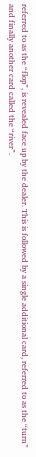referred to as the “flop”, is revealed face up by the dealer. This is followed by a single additional card, referred to as the “turn” and finally another card called the “river”.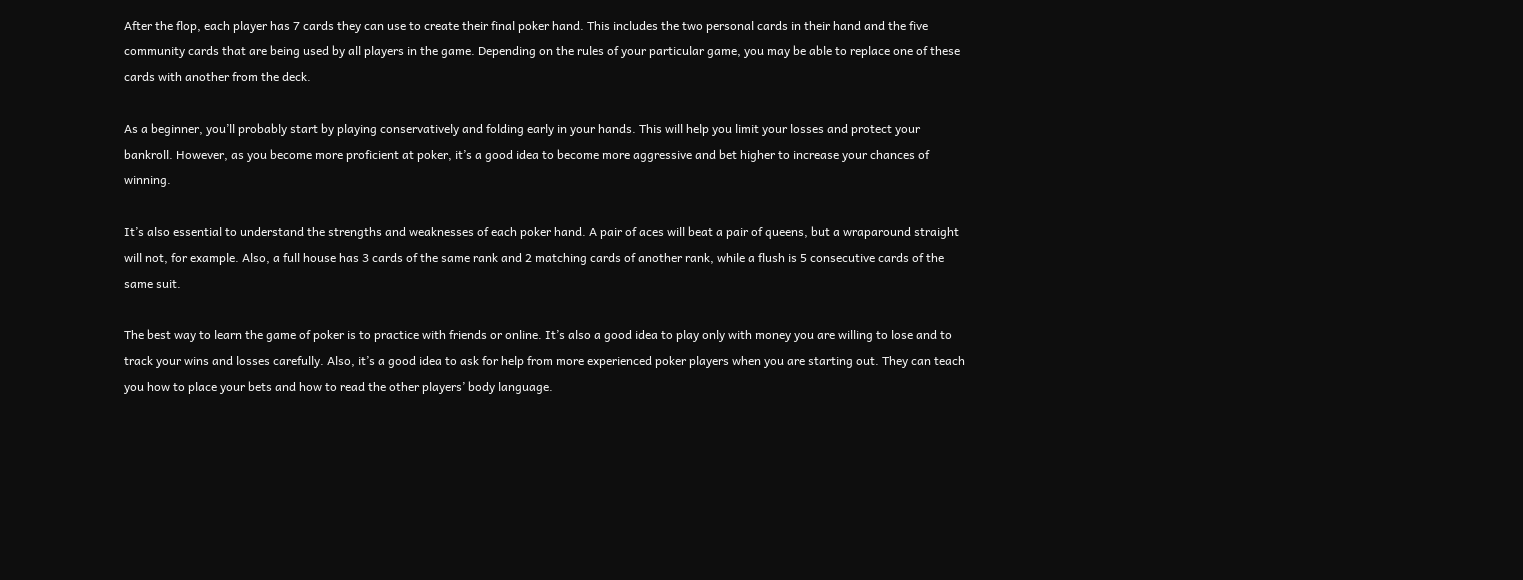After the flop, each player has 7 cards they can use to create their final poker hand. This includes the two personal cards in their hand and the five community cards that are being used by all players in the game. Depending on the rules of your particular game, you may be able to replace one of these cards with another from the deck.

As a beginner, you’ll probably start by playing conservatively and folding early in your hands. This will help you limit your losses and protect your bankroll. However, as you become more proficient at poker, it’s a good idea to become more aggressive and bet higher to increase your chances of winning.

It’s also essential to understand the strengths and weaknesses of each poker hand. A pair of aces will beat a pair of queens, but a wraparound straight will not, for example. Also, a full house has 3 cards of the same rank and 2 matching cards of another rank, while a flush is 5 consecutive cards of the same suit.

The best way to learn the game of poker is to practice with friends or online. It’s also a good idea to play only with money you are willing to lose and to track your wins and losses carefully. Also, it’s a good idea to ask for help from more experienced poker players when you are starting out. They can teach you how to place your bets and how to read the other players’ body language.